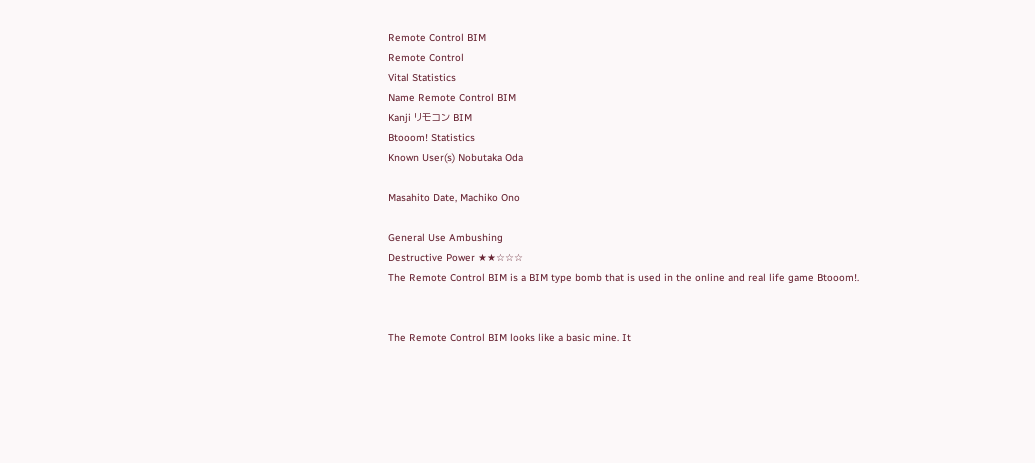Remote Control BIM
Remote Control
Vital Statistics
Name Remote Control BIM
Kanji リモコン BIM
Btooom! Statistics
Known User(s) Nobutaka Oda

Masahito Date, Machiko Ono

General Use Ambushing
Destructive Power ★★☆☆☆
The Remote Control BIM is a BIM type bomb that is used in the online and real life game Btooom!.


The Remote Control BIM looks like a basic mine. It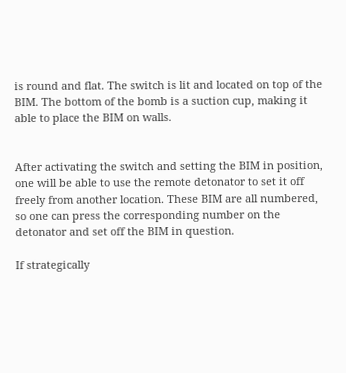is round and flat. The switch is lit and located on top of the BIM. The bottom of the bomb is a suction cup, making it able to place the BIM on walls.


After activating the switch and setting the BIM in position, one will be able to use the remote detonator to set it off freely from another location. These BIM are all numbered, so one can press the corresponding number on the detonator and set off the BIM in question.

If strategically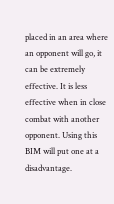placed in an area where an opponent will go, it can be extremely effective. It is less effective when in close combat with another opponent. Using this BIM will put one at a disadvantage.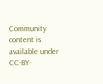Community content is available under CC-BY-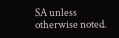SA unless otherwise noted.